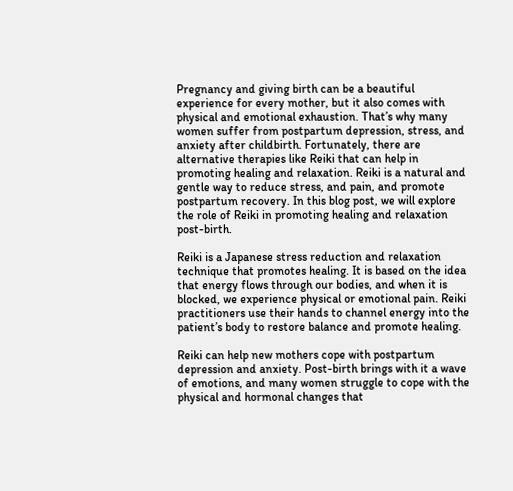Pregnancy and giving birth can be a beautiful experience for every mother, but it also comes with physical and emotional exhaustion. That’s why many women suffer from postpartum depression, stress, and anxiety after childbirth. Fortunately, there are alternative therapies like Reiki that can help in promoting healing and relaxation. Reiki is a natural and gentle way to reduce stress, and pain, and promote postpartum recovery. In this blog post, we will explore the role of Reiki in promoting healing and relaxation post-birth.

Reiki is a Japanese stress reduction and relaxation technique that promotes healing. It is based on the idea that energy flows through our bodies, and when it is blocked, we experience physical or emotional pain. Reiki practitioners use their hands to channel energy into the patient’s body to restore balance and promote healing.

Reiki can help new mothers cope with postpartum depression and anxiety. Post-birth brings with it a wave of emotions, and many women struggle to cope with the physical and hormonal changes that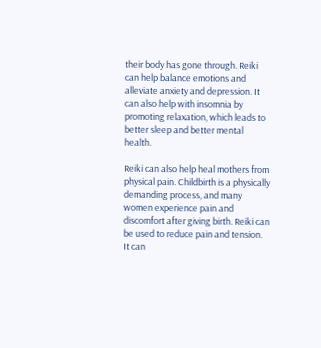their body has gone through. Reiki can help balance emotions and alleviate anxiety and depression. It can also help with insomnia by promoting relaxation, which leads to better sleep and better mental health.

Reiki can also help heal mothers from physical pain. Childbirth is a physically demanding process, and many women experience pain and discomfort after giving birth. Reiki can be used to reduce pain and tension. It can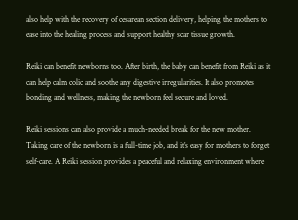also help with the recovery of cesarean section delivery, helping the mothers to ease into the healing process and support healthy scar tissue growth.

Reiki can benefit newborns too. After birth, the baby can benefit from Reiki as it can help calm colic and soothe any digestive irregularities. It also promotes bonding and wellness, making the newborn feel secure and loved.

Reiki sessions can also provide a much-needed break for the new mother. Taking care of the newborn is a full-time job, and it’s easy for mothers to forget self-care. A Reiki session provides a peaceful and relaxing environment where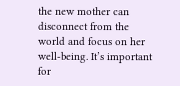the new mother can disconnect from the world and focus on her well-being. It’s important for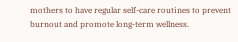mothers to have regular self-care routines to prevent burnout and promote long-term wellness.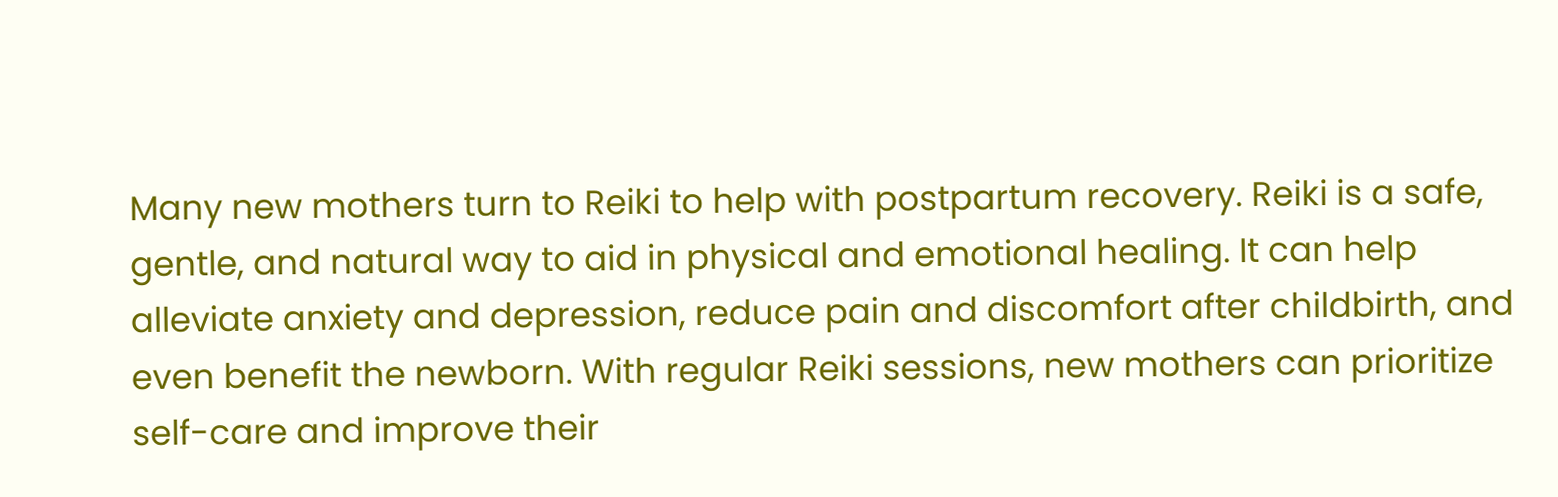Many new mothers turn to Reiki to help with postpartum recovery. Reiki is a safe, gentle, and natural way to aid in physical and emotional healing. It can help alleviate anxiety and depression, reduce pain and discomfort after childbirth, and even benefit the newborn. With regular Reiki sessions, new mothers can prioritize self-care and improve their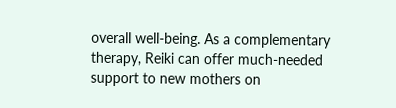overall well-being. As a complementary therapy, Reiki can offer much-needed support to new mothers on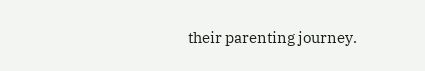their parenting journey.